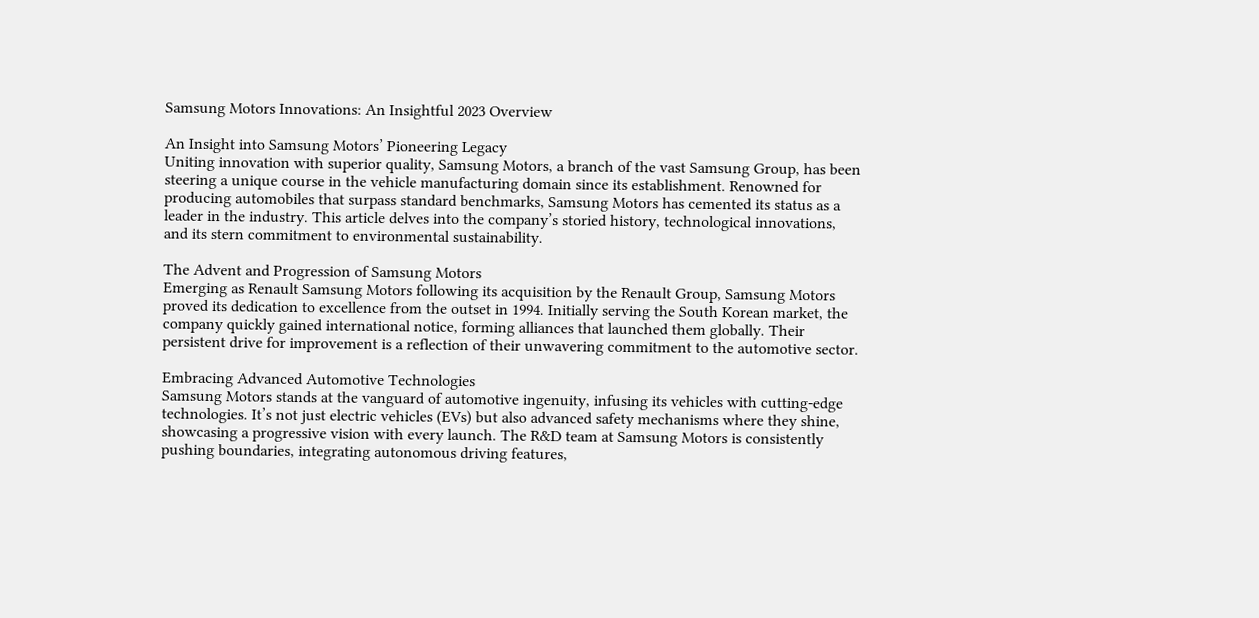Samsung Motors Innovations: An Insightful 2023 Overview

An Insight into Samsung Motors’ Pioneering Legacy
Uniting innovation with superior quality, Samsung Motors, a branch of the vast Samsung Group, has been steering a unique course in the vehicle manufacturing domain since its establishment. Renowned for producing automobiles that surpass standard benchmarks, Samsung Motors has cemented its status as a leader in the industry. This article delves into the company’s storied history, technological innovations, and its stern commitment to environmental sustainability.

The Advent and Progression of Samsung Motors
Emerging as Renault Samsung Motors following its acquisition by the Renault Group, Samsung Motors proved its dedication to excellence from the outset in 1994. Initially serving the South Korean market, the company quickly gained international notice, forming alliances that launched them globally. Their persistent drive for improvement is a reflection of their unwavering commitment to the automotive sector.

Embracing Advanced Automotive Technologies
Samsung Motors stands at the vanguard of automotive ingenuity, infusing its vehicles with cutting-edge technologies. It’s not just electric vehicles (EVs) but also advanced safety mechanisms where they shine, showcasing a progressive vision with every launch. The R&D team at Samsung Motors is consistently pushing boundaries, integrating autonomous driving features,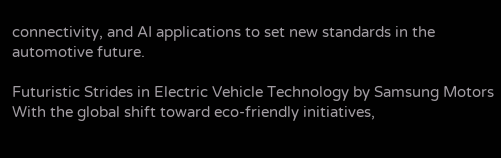connectivity, and AI applications to set new standards in the automotive future.

Futuristic Strides in Electric Vehicle Technology by Samsung Motors
With the global shift toward eco-friendly initiatives,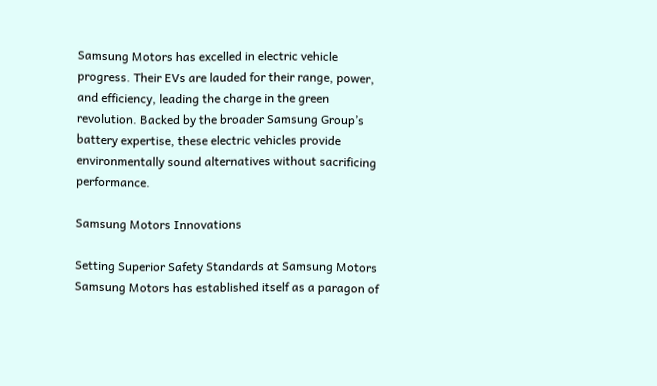Samsung Motors has excelled in electric vehicle progress. Their EVs are lauded for their range, power, and efficiency, leading the charge in the green revolution. Backed by the broader Samsung Group’s battery expertise, these electric vehicles provide environmentally sound alternatives without sacrificing performance.

Samsung Motors Innovations

Setting Superior Safety Standards at Samsung Motors
Samsung Motors has established itself as a paragon of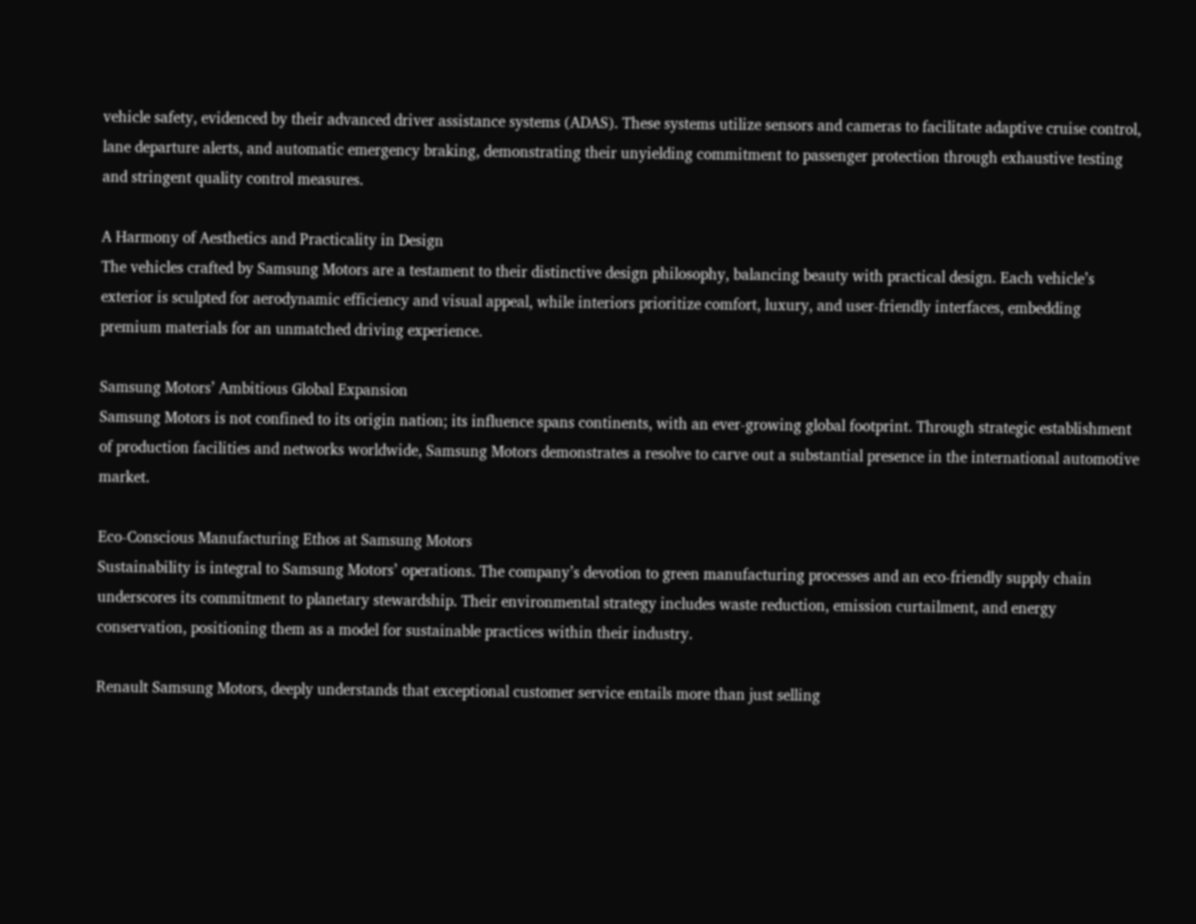vehicle safety, evidenced by their advanced driver assistance systems (ADAS). These systems utilize sensors and cameras to facilitate adaptive cruise control, lane departure alerts, and automatic emergency braking, demonstrating their unyielding commitment to passenger protection through exhaustive testing and stringent quality control measures.

A Harmony of Aesthetics and Practicality in Design
The vehicles crafted by Samsung Motors are a testament to their distinctive design philosophy, balancing beauty with practical design. Each vehicle’s exterior is sculpted for aerodynamic efficiency and visual appeal, while interiors prioritize comfort, luxury, and user-friendly interfaces, embedding premium materials for an unmatched driving experience.

Samsung Motors’ Ambitious Global Expansion
Samsung Motors is not confined to its origin nation; its influence spans continents, with an ever-growing global footprint. Through strategic establishment of production facilities and networks worldwide, Samsung Motors demonstrates a resolve to carve out a substantial presence in the international automotive market.

Eco-Conscious Manufacturing Ethos at Samsung Motors
Sustainability is integral to Samsung Motors’ operations. The company’s devotion to green manufacturing processes and an eco-friendly supply chain underscores its commitment to planetary stewardship. Their environmental strategy includes waste reduction, emission curtailment, and energy conservation, positioning them as a model for sustainable practices within their industry.

Renault Samsung Motors, deeply understands that exceptional customer service entails more than just selling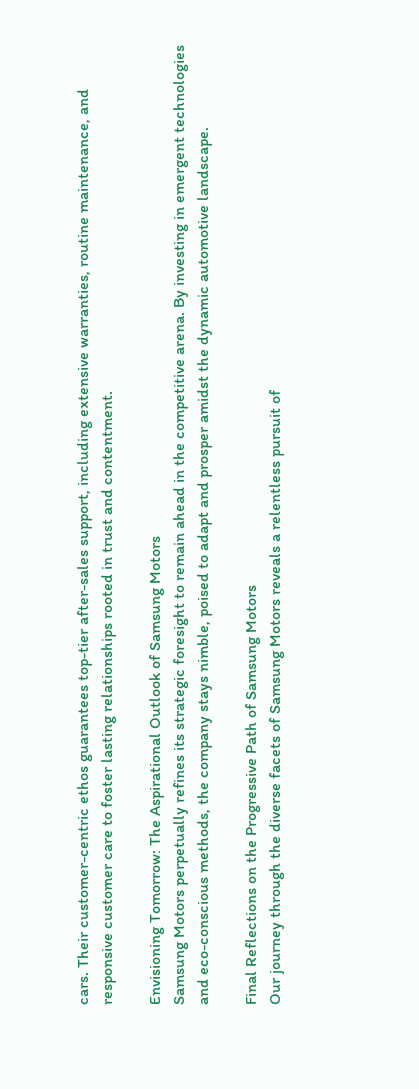cars. Their customer-centric ethos guarantees top-tier after-sales support, including extensive warranties, routine maintenance, and responsive customer care to foster lasting relationships rooted in trust and contentment.

Envisioning Tomorrow: The Aspirational Outlook of Samsung Motors
Samsung Motors perpetually refines its strategic foresight to remain ahead in the competitive arena. By investing in emergent technologies and eco-conscious methods, the company stays nimble, poised to adapt and prosper amidst the dynamic automotive landscape.

Final Reflections on the Progressive Path of Samsung Motors
Our journey through the diverse facets of Samsung Motors reveals a relentless pursuit of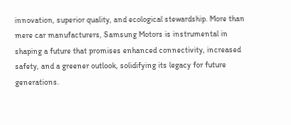innovation, superior quality, and ecological stewardship. More than mere car manufacturers, Samsung Motors is instrumental in shaping a future that promises enhanced connectivity, increased safety, and a greener outlook, solidifying its legacy for future generations.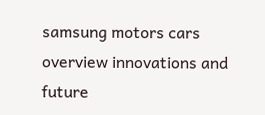samsung motors cars overview innovations and future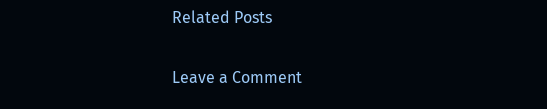Related Posts

Leave a Comment